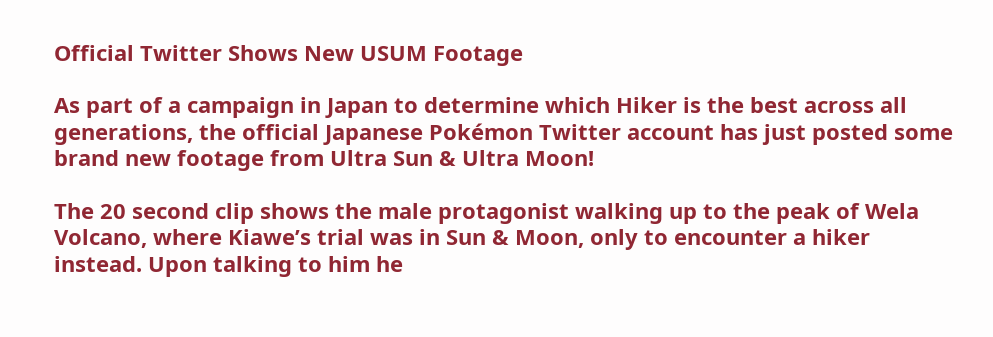Official Twitter Shows New USUM Footage

As part of a campaign in Japan to determine which Hiker is the best across all generations, the official Japanese Pokémon Twitter account has just posted some brand new footage from Ultra Sun & Ultra Moon!

The 20 second clip shows the male protagonist walking up to the peak of Wela Volcano, where Kiawe’s trial was in Sun & Moon, only to encounter a hiker instead. Upon talking to him he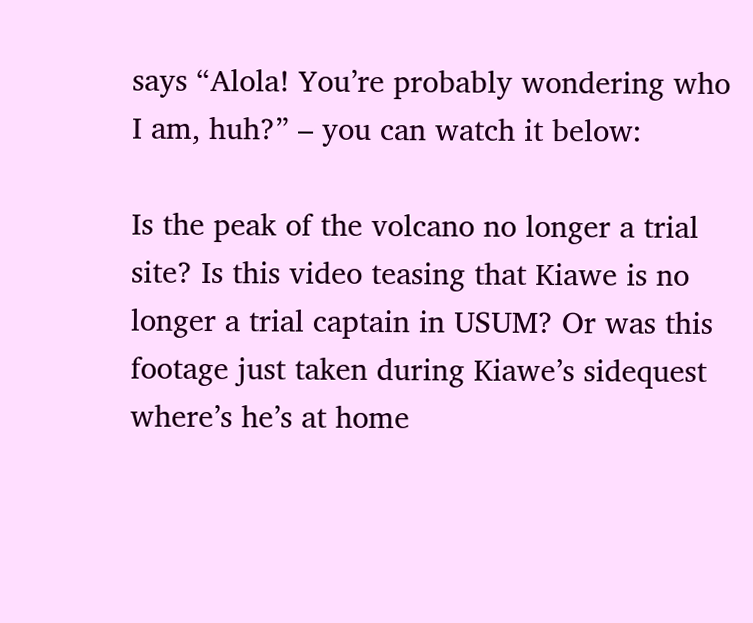says “Alola! You’re probably wondering who I am, huh?” – you can watch it below:

Is the peak of the volcano no longer a trial site? Is this video teasing that Kiawe is no longer a trial captain in USUM? Or was this footage just taken during Kiawe’s sidequest where’s he’s at home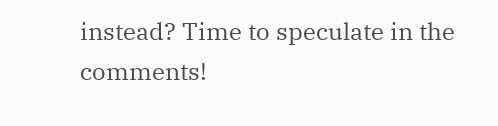instead? Time to speculate in the comments!